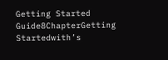Getting Started Guide8ChapterGetting Startedwith’s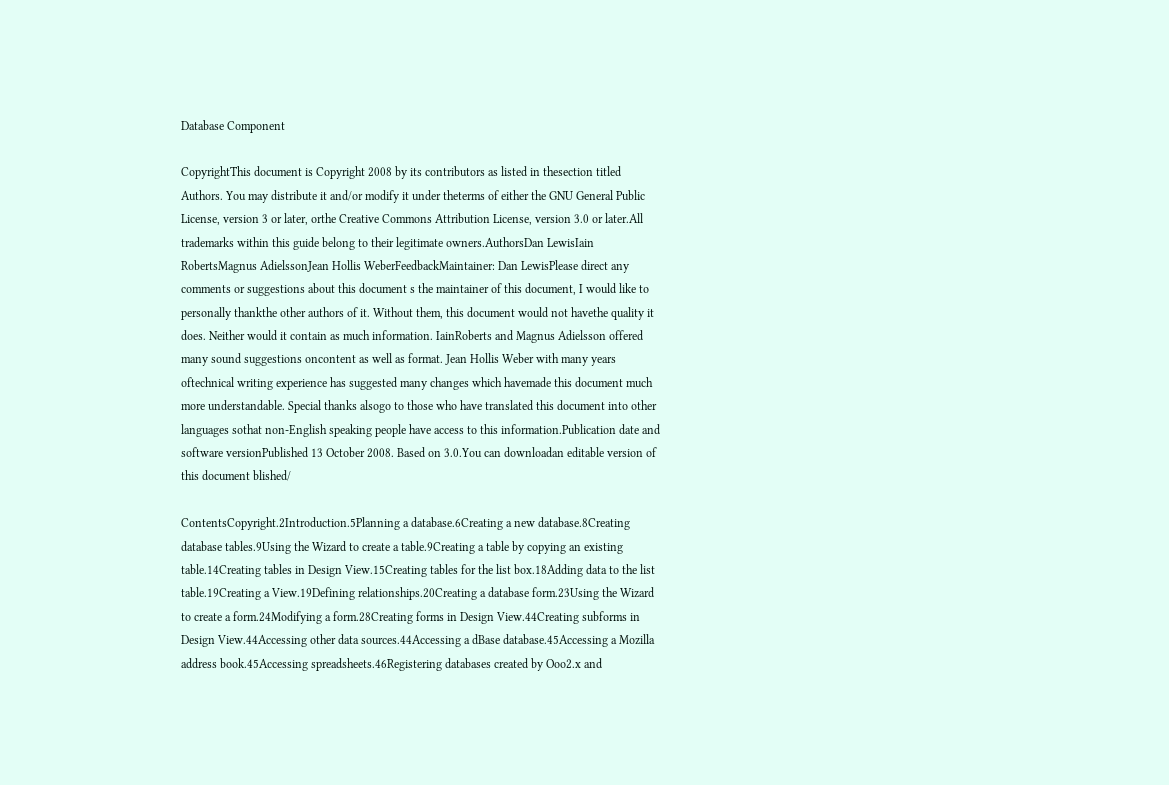Database Component

CopyrightThis document is Copyright 2008 by its contributors as listed in thesection titled Authors. You may distribute it and/or modify it under theterms of either the GNU General Public License, version 3 or later, orthe Creative Commons Attribution License, version 3.0 or later.All trademarks within this guide belong to their legitimate owners.AuthorsDan LewisIain RobertsMagnus AdielssonJean Hollis WeberFeedbackMaintainer: Dan LewisPlease direct any comments or suggestions about this document s the maintainer of this document, I would like to personally thankthe other authors of it. Without them, this document would not havethe quality it does. Neither would it contain as much information. IainRoberts and Magnus Adielsson offered many sound suggestions oncontent as well as format. Jean Hollis Weber with many years oftechnical writing experience has suggested many changes which havemade this document much more understandable. Special thanks alsogo to those who have translated this document into other languages sothat non-English speaking people have access to this information.Publication date and software versionPublished 13 October 2008. Based on 3.0.You can downloadan editable version of this document blished/

ContentsCopyright.2Introduction.5Planning a database.6Creating a new database.8Creating database tables.9Using the Wizard to create a table.9Creating a table by copying an existing table.14Creating tables in Design View.15Creating tables for the list box.18Adding data to the list table.19Creating a View.19Defining relationships.20Creating a database form.23Using the Wizard to create a form.24Modifying a form.28Creating forms in Design View.44Creating subforms in Design View.44Accessing other data sources.44Accessing a dBase database.45Accessing a Mozilla address book.45Accessing spreadsheets.46Registering databases created by Ooo2.x and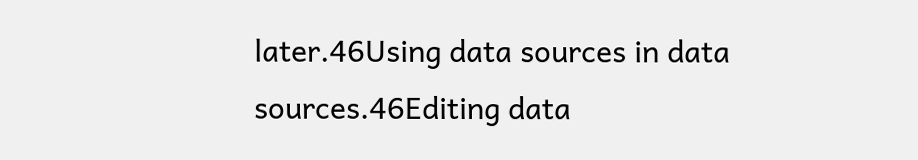later.46Using data sources in data sources.46Editing data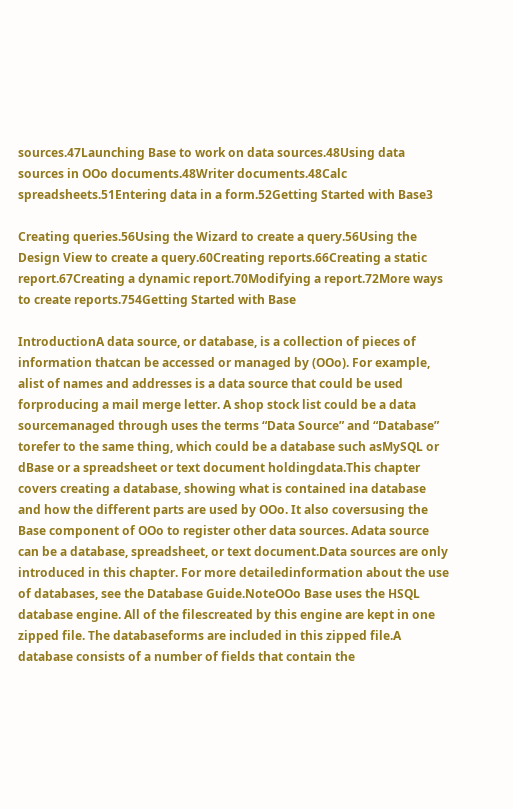sources.47Launching Base to work on data sources.48Using data sources in OOo documents.48Writer documents.48Calc spreadsheets.51Entering data in a form.52Getting Started with Base3

Creating queries.56Using the Wizard to create a query.56Using the Design View to create a query.60Creating reports.66Creating a static report.67Creating a dynamic report.70Modifying a report.72More ways to create reports.754Getting Started with Base

IntroductionA data source, or database, is a collection of pieces of information thatcan be accessed or managed by (OOo). For example, alist of names and addresses is a data source that could be used forproducing a mail merge letter. A shop stock list could be a data sourcemanaged through uses the terms “Data Source” and “Database” torefer to the same thing, which could be a database such asMySQL or dBase or a spreadsheet or text document holdingdata.This chapter covers creating a database, showing what is contained ina database and how the different parts are used by OOo. It also coversusing the Base component of OOo to register other data sources. Adata source can be a database, spreadsheet, or text document.Data sources are only introduced in this chapter. For more detailedinformation about the use of databases, see the Database Guide.NoteOOo Base uses the HSQL database engine. All of the filescreated by this engine are kept in one zipped file. The databaseforms are included in this zipped file.A database consists of a number of fields that contain the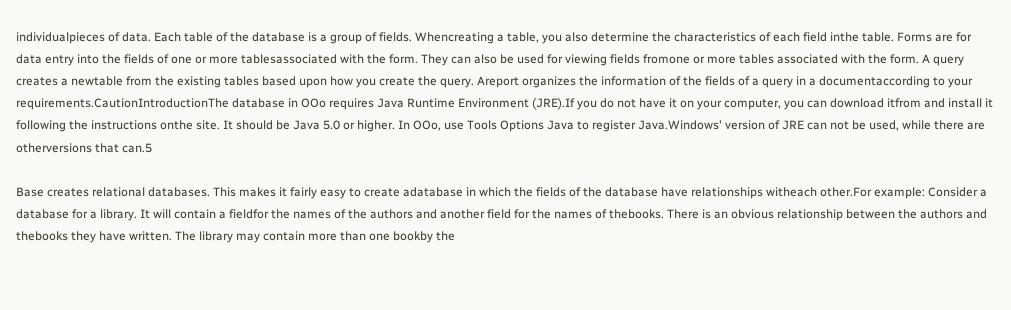individualpieces of data. Each table of the database is a group of fields. Whencreating a table, you also determine the characteristics of each field inthe table. Forms are for data entry into the fields of one or more tablesassociated with the form. They can also be used for viewing fields fromone or more tables associated with the form. A query creates a newtable from the existing tables based upon how you create the query. Areport organizes the information of the fields of a query in a documentaccording to your requirements.CautionIntroductionThe database in OOo requires Java Runtime Environment (JRE).If you do not have it on your computer, you can download itfrom and install it following the instructions onthe site. It should be Java 5.0 or higher. In OOo, use Tools Options Java to register Java.Windows' version of JRE can not be used, while there are otherversions that can.5

Base creates relational databases. This makes it fairly easy to create adatabase in which the fields of the database have relationships witheach other.For example: Consider a database for a library. It will contain a fieldfor the names of the authors and another field for the names of thebooks. There is an obvious relationship between the authors and thebooks they have written. The library may contain more than one bookby the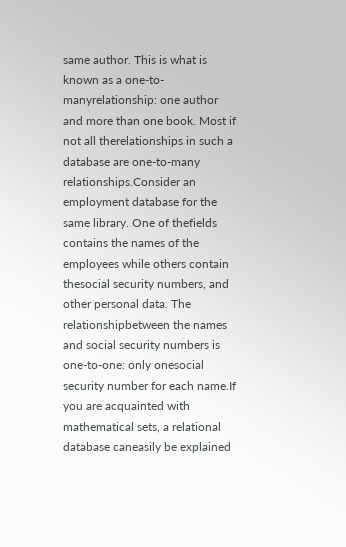same author. This is what is known as a one-to-manyrelationship: one author and more than one book. Most if not all therelationships in such a database are one-to-many relationships.Consider an employment database for the same library. One of thefields contains the names of the employees while others contain thesocial security numbers, and other personal data. The relationshipbetween the names and social security numbers is one-to-one: only onesocial security number for each name.If you are acquainted with mathematical sets, a relational database caneasily be explained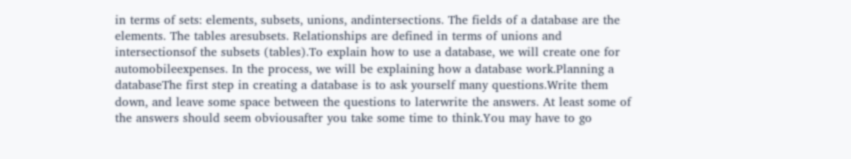in terms of sets: elements, subsets, unions, andintersections. The fields of a database are the elements. The tables aresubsets. Relationships are defined in terms of unions and intersectionsof the subsets (tables).To explain how to use a database, we will create one for automobileexpenses. In the process, we will be explaining how a database work.Planning a databaseThe first step in creating a database is to ask yourself many questions.Write them down, and leave some space between the questions to laterwrite the answers. At least some of the answers should seem obviousafter you take some time to think.You may have to go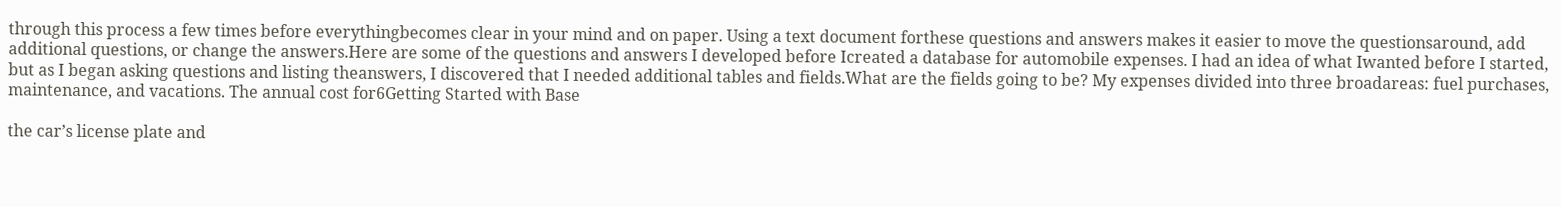through this process a few times before everythingbecomes clear in your mind and on paper. Using a text document forthese questions and answers makes it easier to move the questionsaround, add additional questions, or change the answers.Here are some of the questions and answers I developed before Icreated a database for automobile expenses. I had an idea of what Iwanted before I started, but as I began asking questions and listing theanswers, I discovered that I needed additional tables and fields.What are the fields going to be? My expenses divided into three broadareas: fuel purchases, maintenance, and vacations. The annual cost for6Getting Started with Base

the car’s license plate and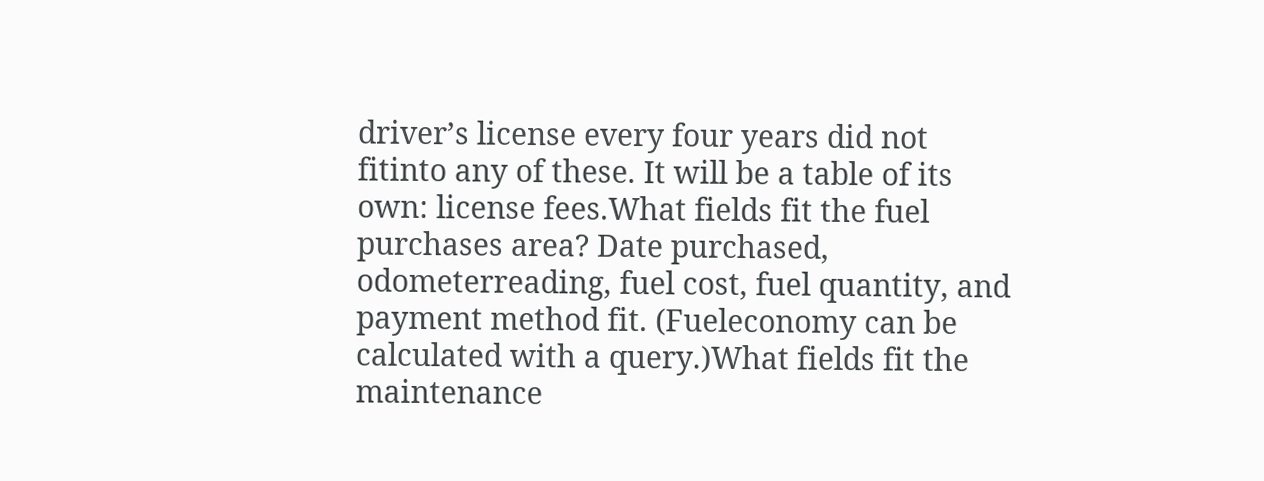driver’s license every four years did not fitinto any of these. It will be a table of its own: license fees.What fields fit the fuel purchases area? Date purchased, odometerreading, fuel cost, fuel quantity, and payment method fit. (Fueleconomy can be calculated with a query.)What fields fit the maintenance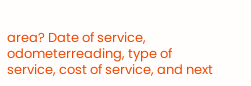area? Date of service, odometerreading, type of service, cost of service, and next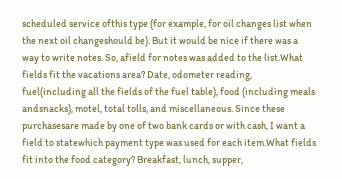scheduled service ofthis type (for example, for oil changes list when the next oil changeshould be). But it would be nice if there was a way to write notes. So, afield for notes was added to the list.What fields fit the vacations area? Date, odometer reading, fuel(including all the fields of the fuel table), food (including meals andsnacks), motel, total tolls, and miscellaneous. Since these purchasesare made by one of two bank cards or with cash, I want a field to statewhich payment type was used for each item.What fields fit into the food category? Breakfast, lunch, supper,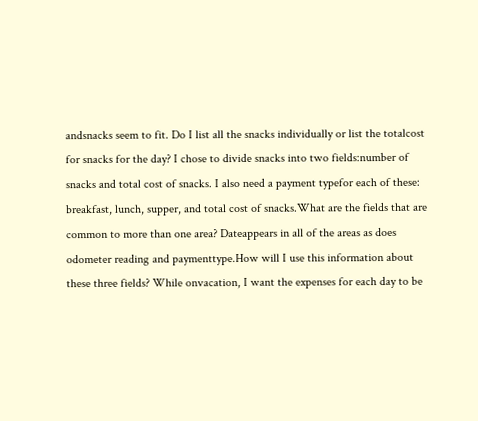andsnacks seem to fit. Do I list all the snacks individually or list the totalcost for snacks for the day? I chose to divide snacks into two fields:number of snacks and total cost of snacks. I also need a payment typefor each of these: breakfast, lunch, supper, and total cost of snacks.What are the fields that are common to more than one area? Dateappears in all of the areas as does odometer reading and paymenttype.How will I use this information about these three fields? While onvacation, I want the expenses for each day to be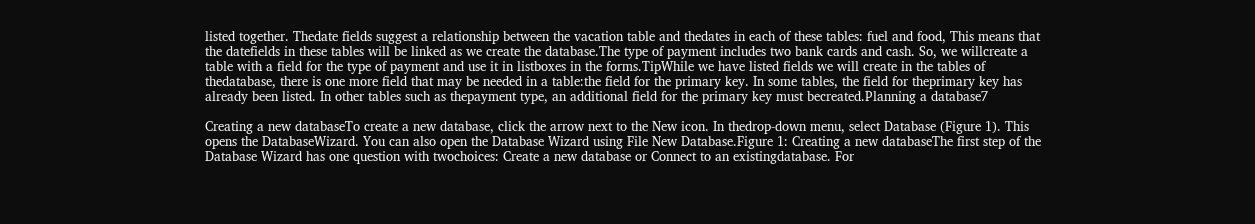listed together. Thedate fields suggest a relationship between the vacation table and thedates in each of these tables: fuel and food, This means that the datefields in these tables will be linked as we create the database.The type of payment includes two bank cards and cash. So, we willcreate a table with a field for the type of payment and use it in listboxes in the forms.TipWhile we have listed fields we will create in the tables of thedatabase, there is one more field that may be needed in a table:the field for the primary key. In some tables, the field for theprimary key has already been listed. In other tables such as thepayment type, an additional field for the primary key must becreated.Planning a database7

Creating a new databaseTo create a new database, click the arrow next to the New icon. In thedrop-down menu, select Database (Figure 1). This opens the DatabaseWizard. You can also open the Database Wizard using File New Database.Figure 1: Creating a new databaseThe first step of the Database Wizard has one question with twochoices: Create a new database or Connect to an existingdatabase. For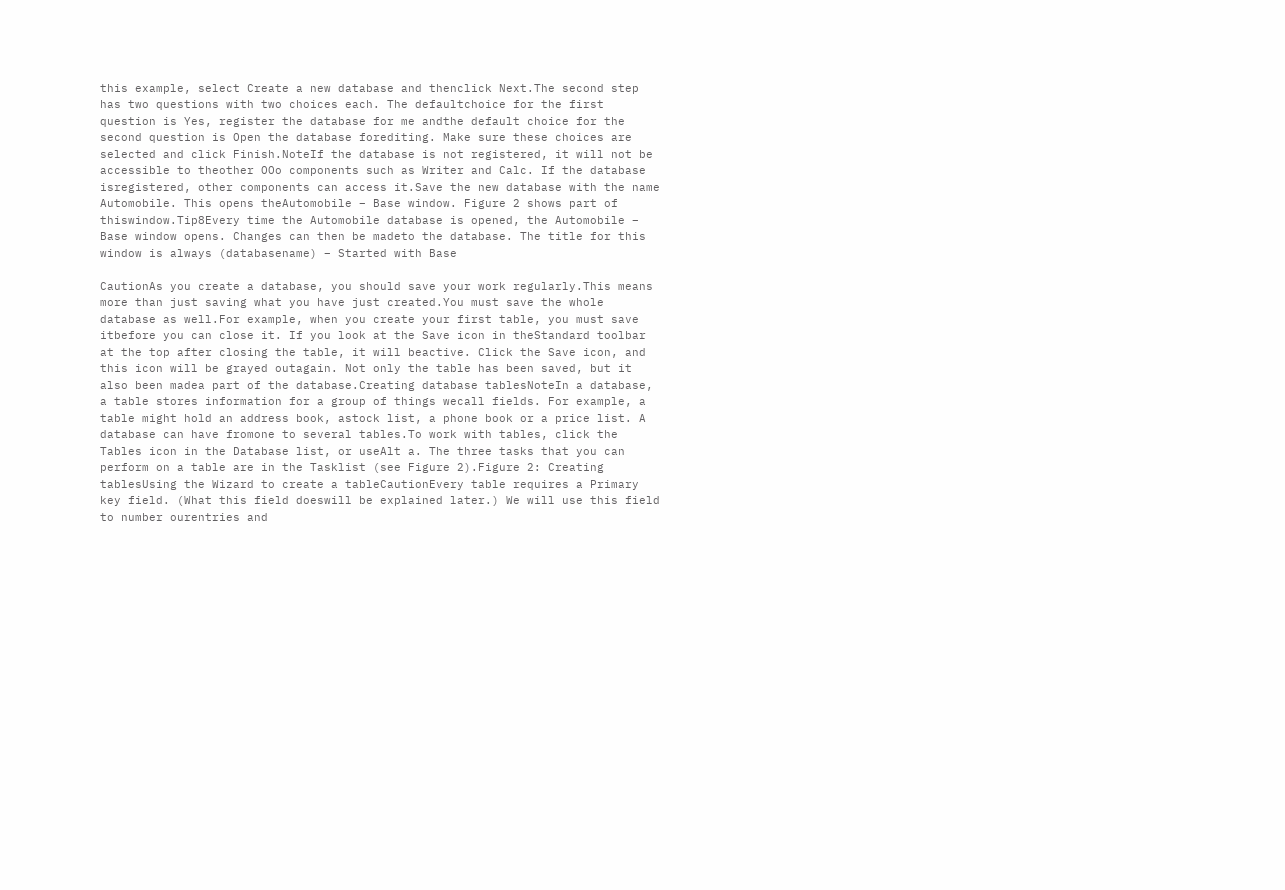this example, select Create a new database and thenclick Next.The second step has two questions with two choices each. The defaultchoice for the first question is Yes, register the database for me andthe default choice for the second question is Open the database forediting. Make sure these choices are selected and click Finish.NoteIf the database is not registered, it will not be accessible to theother OOo components such as Writer and Calc. If the database isregistered, other components can access it.Save the new database with the name Automobile. This opens theAutomobile – Base window. Figure 2 shows part of thiswindow.Tip8Every time the Automobile database is opened, the Automobile – Base window opens. Changes can then be madeto the database. The title for this window is always (databasename) – Started with Base

CautionAs you create a database, you should save your work regularly.This means more than just saving what you have just created.You must save the whole database as well.For example, when you create your first table, you must save itbefore you can close it. If you look at the Save icon in theStandard toolbar at the top after closing the table, it will beactive. Click the Save icon, and this icon will be grayed outagain. Not only the table has been saved, but it also been madea part of the database.Creating database tablesNoteIn a database, a table stores information for a group of things wecall fields. For example, a table might hold an address book, astock list, a phone book or a price list. A database can have fromone to several tables.To work with tables, click the Tables icon in the Database list, or useAlt a. The three tasks that you can perform on a table are in the Tasklist (see Figure 2).Figure 2: Creating tablesUsing the Wizard to create a tableCautionEvery table requires a Primary key field. (What this field doeswill be explained later.) We will use this field to number ourentries and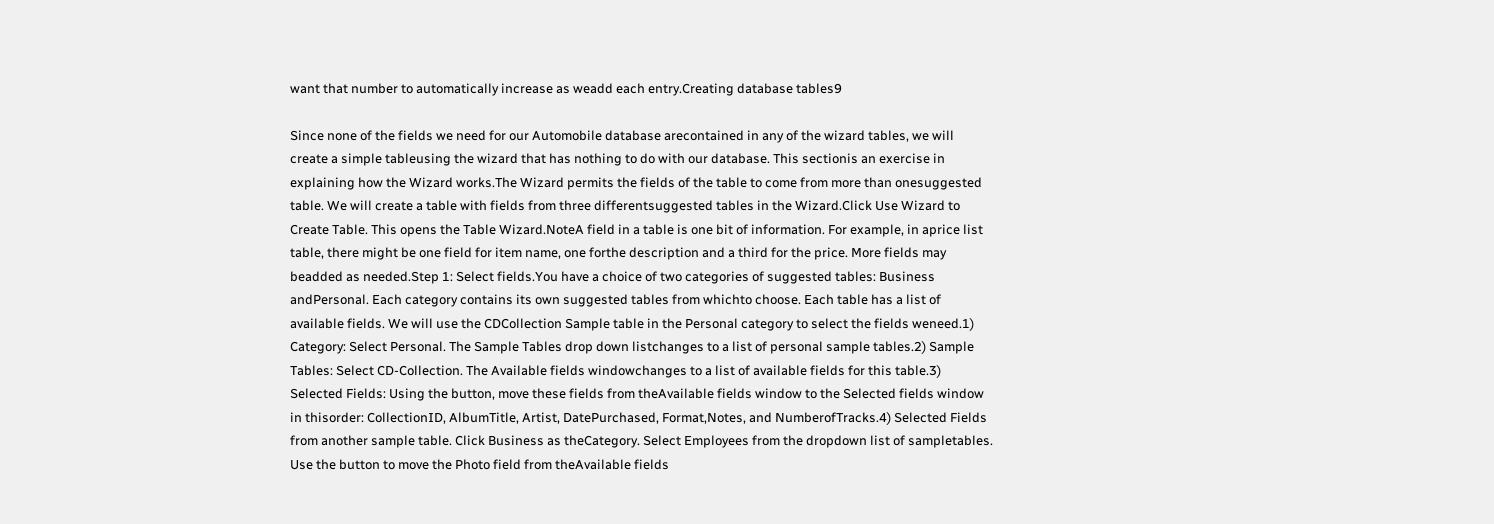want that number to automatically increase as weadd each entry.Creating database tables9

Since none of the fields we need for our Automobile database arecontained in any of the wizard tables, we will create a simple tableusing the wizard that has nothing to do with our database. This sectionis an exercise in explaining how the Wizard works.The Wizard permits the fields of the table to come from more than onesuggested table. We will create a table with fields from three differentsuggested tables in the Wizard.Click Use Wizard to Create Table. This opens the Table Wizard.NoteA field in a table is one bit of information. For example, in aprice list table, there might be one field for item name, one forthe description and a third for the price. More fields may beadded as needed.Step 1: Select fields.You have a choice of two categories of suggested tables: Business andPersonal. Each category contains its own suggested tables from whichto choose. Each table has a list of available fields. We will use the CDCollection Sample table in the Personal category to select the fields weneed.1) Category: Select Personal. The Sample Tables drop down listchanges to a list of personal sample tables.2) Sample Tables: Select CD-Collection. The Available fields windowchanges to a list of available fields for this table.3) Selected Fields: Using the button, move these fields from theAvailable fields window to the Selected fields window in thisorder: CollectionID, AlbumTitle, Artist, DatePurchased, Format,Notes, and NumberofTracks.4) Selected Fields from another sample table. Click Business as theCategory. Select Employees from the dropdown list of sampletables. Use the button to move the Photo field from theAvailable fields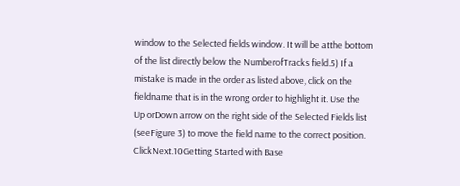window to the Selected fields window. It will be atthe bottom of the list directly below the NumberofTracks field.5) If a mistake is made in the order as listed above, click on the fieldname that is in the wrong order to highlight it. Use the Up orDown arrow on the right side of the Selected Fields list (seeFigure 3) to move the field name to the correct position. ClickNext.10Getting Started with Base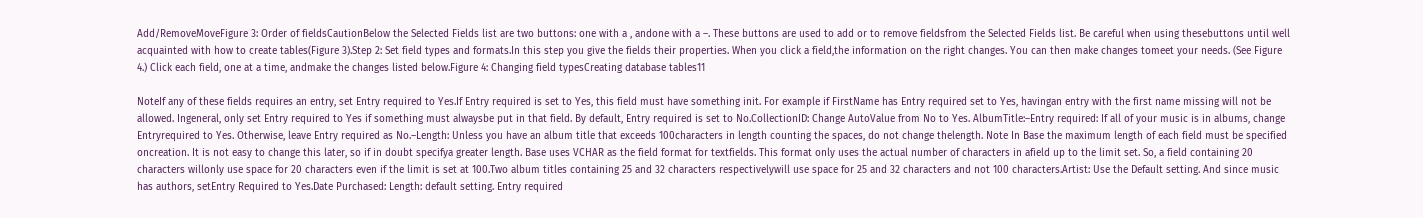Add/RemoveMoveFigure 3: Order of fieldsCautionBelow the Selected Fields list are two buttons: one with a , andone with a –. These buttons are used to add or to remove fieldsfrom the Selected Fields list. Be careful when using thesebuttons until well acquainted with how to create tables(Figure 3).Step 2: Set field types and formats.In this step you give the fields their properties. When you click a field,the information on the right changes. You can then make changes tomeet your needs. (See Figure 4.) Click each field, one at a time, andmake the changes listed below.Figure 4: Changing field typesCreating database tables11

NoteIf any of these fields requires an entry, set Entry required to Yes.If Entry required is set to Yes, this field must have something init. For example if FirstName has Entry required set to Yes, havingan entry with the first name missing will not be allowed. Ingeneral, only set Entry required to Yes if something must alwaysbe put in that field. By default, Entry required is set to No.CollectionID: Change AutoValue from No to Yes. AlbumTitle:–Entry required: If all of your music is in albums, change Entryrequired to Yes. Otherwise, leave Entry required as No.–Length: Unless you have an album title that exceeds 100characters in length counting the spaces, do not change thelength. Note In Base the maximum length of each field must be specified oncreation. It is not easy to change this later, so if in doubt specifya greater length. Base uses VCHAR as the field format for textfields. This format only uses the actual number of characters in afield up to the limit set. So, a field containing 20 characters willonly use space for 20 characters even if the limit is set at 100.Two album titles containing 25 and 32 characters respectivelywill use space for 25 and 32 characters and not 100 characters.Artist: Use the Default setting. And since music has authors, setEntry Required to Yes.Date Purchased: Length: default setting. Entry required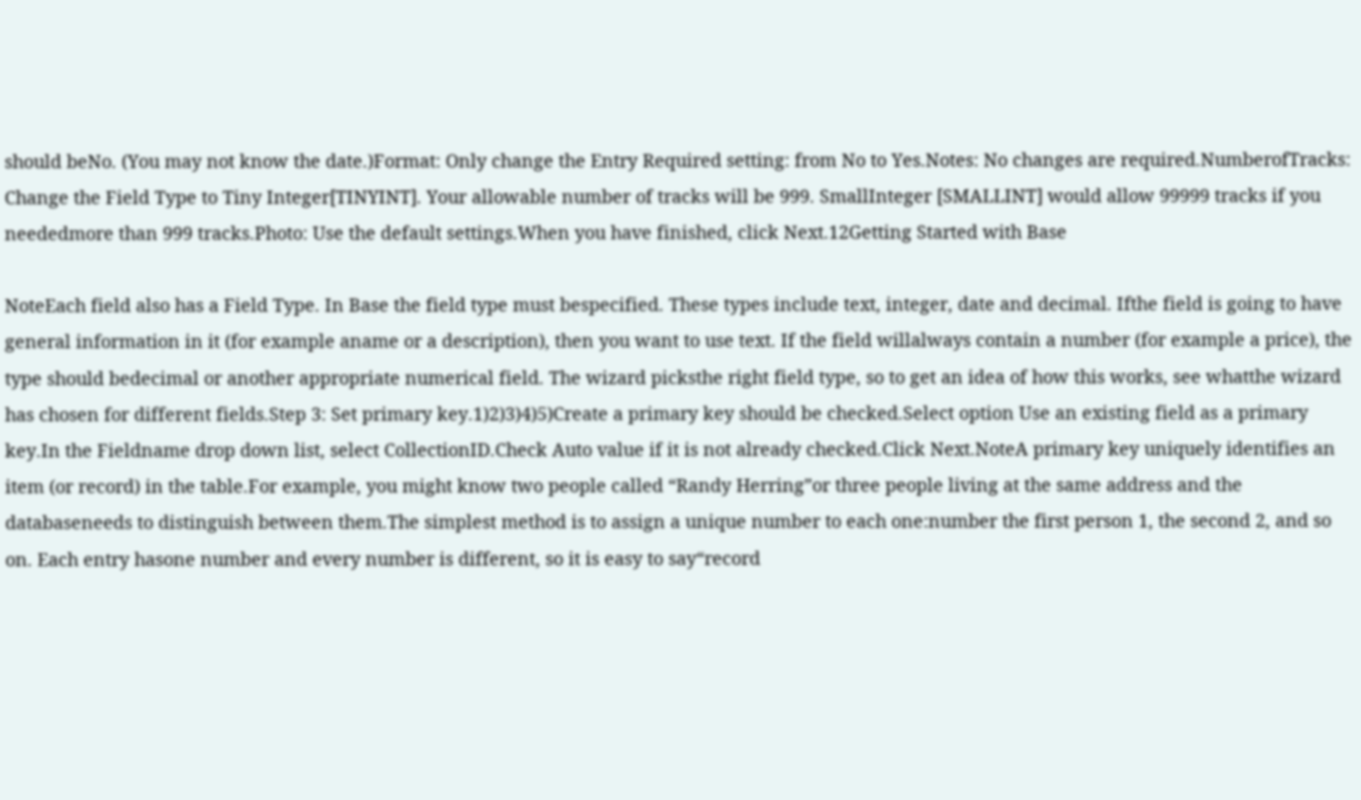should beNo. (You may not know the date.)Format: Only change the Entry Required setting: from No to Yes.Notes: No changes are required.NumberofTracks: Change the Field Type to Tiny Integer[TINYINT]. Your allowable number of tracks will be 999. SmallInteger [SMALLINT] would allow 99999 tracks if you neededmore than 999 tracks.Photo: Use the default settings.When you have finished, click Next.12Getting Started with Base

NoteEach field also has a Field Type. In Base the field type must bespecified. These types include text, integer, date and decimal. Ifthe field is going to have general information in it (for example aname or a description), then you want to use text. If the field willalways contain a number (for example a price), the type should bedecimal or another appropriate numerical field. The wizard picksthe right field type, so to get an idea of how this works, see whatthe wizard has chosen for different fields.Step 3: Set primary key.1)2)3)4)5)Create a primary key should be checked.Select option Use an existing field as a primary key.In the Fieldname drop down list, select CollectionID.Check Auto value if it is not already checked.Click Next.NoteA primary key uniquely identifies an item (or record) in the table.For example, you might know two people called “Randy Herring”or three people living at the same address and the databaseneeds to distinguish between them.The simplest method is to assign a unique number to each one:number the first person 1, the second 2, and so on. Each entry hasone number and every number is different, so it is easy to say“record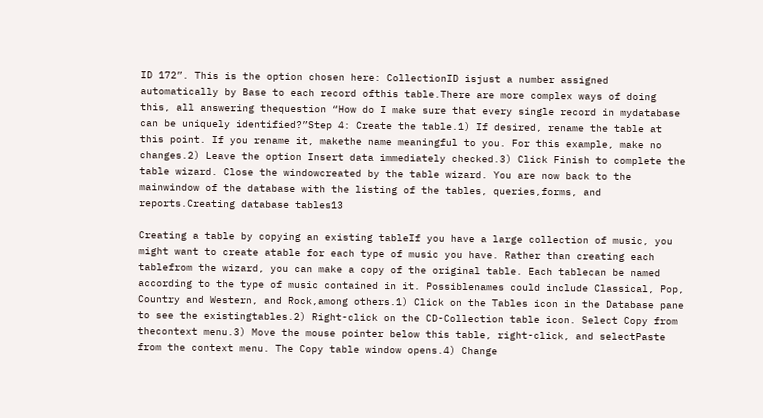ID 172”. This is the option chosen here: CollectionID isjust a number assigned automatically by Base to each record ofthis table.There are more complex ways of doing this, all answering thequestion “How do I make sure that every single record in mydatabase can be uniquely identified?”Step 4: Create the table.1) If desired, rename the table at this point. If you rename it, makethe name meaningful to you. For this example, make no changes.2) Leave the option Insert data immediately checked.3) Click Finish to complete the table wizard. Close the windowcreated by the table wizard. You are now back to the mainwindow of the database with the listing of the tables, queries,forms, and reports.Creating database tables13

Creating a table by copying an existing tableIf you have a large collection of music, you might want to create atable for each type of music you have. Rather than creating each tablefrom the wizard, you can make a copy of the original table. Each tablecan be named according to the type of music contained in it. Possiblenames could include Classical, Pop, Country and Western, and Rock,among others.1) Click on the Tables icon in the Database pane to see the existingtables.2) Right-click on the CD-Collection table icon. Select Copy from thecontext menu.3) Move the mouse pointer below this table, right-click, and selectPaste from the context menu. The Copy table window opens.4) Change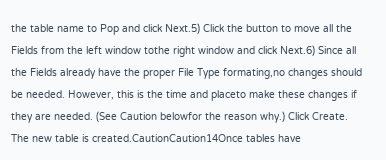the table name to Pop and click Next.5) Click the button to move all the Fields from the left window tothe right window and click Next.6) Since all the Fields already have the proper File Type formating,no changes should be needed. However, this is the time and placeto make these changes if they are needed. (See Caution belowfor the reason why.) Click Create. The new table is created.CautionCaution14Once tables have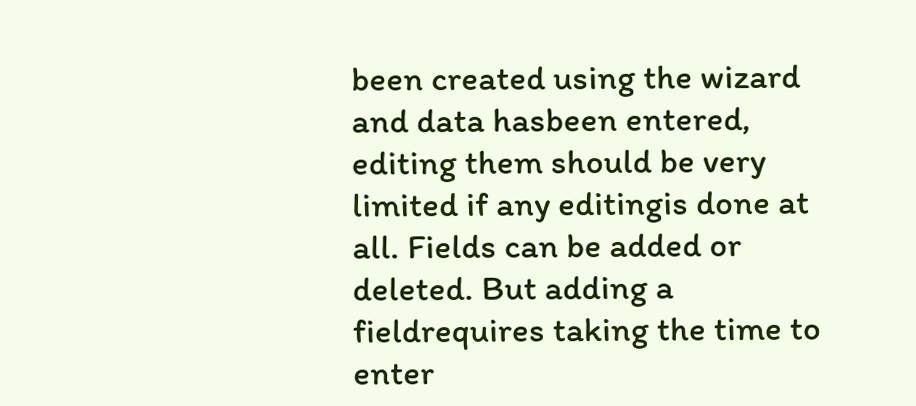been created using the wizard and data hasbeen entered, editing them should be very limited if any editingis done at all. Fields can be added or deleted. But adding a fieldrequires taking the time to enter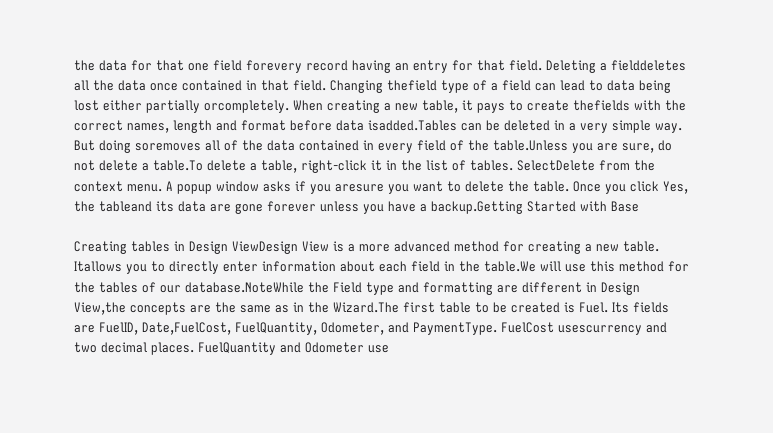the data for that one field forevery record having an entry for that field. Deleting a fielddeletes all the data once contained in that field. Changing thefield type of a field can lead to data being lost either partially orcompletely. When creating a new table, it pays to create thefields with the correct names, length and format before data isadded.Tables can be deleted in a very simple way. But doing soremoves all of the data contained in every field of the table.Unless you are sure, do not delete a table.To delete a table, right-click it in the list of tables. SelectDelete from the context menu. A popup window asks if you aresure you want to delete the table. Once you click Yes, the tableand its data are gone forever unless you have a backup.Getting Started with Base

Creating tables in Design ViewDesign View is a more advanced method for creating a new table. Itallows you to directly enter information about each field in the table.We will use this method for the tables of our database.NoteWhile the Field type and formatting are different in Design View,the concepts are the same as in the Wizard.The first table to be created is Fuel. Its fields are FuelID, Date,FuelCost, FuelQuantity, Odometer, and PaymentType. FuelCost usescurrency and two decimal places. FuelQuantity and Odometer use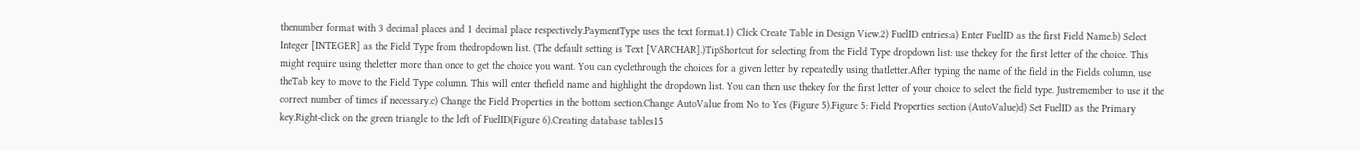thenumber format with 3 decimal places and 1 decimal place respectively.PaymentType uses the text format.1) Click Create Table in Design View.2) FuelID entries:a) Enter FuelID as the first Field Name.b) Select Integer [INTEGER] as the Field Type from thedropdown list. (The default setting is Text [VARCHAR].)TipShortcut for selecting from the Field Type dropdown list: use thekey for the first letter of the choice. This might require using theletter more than once to get the choice you want. You can cyclethrough the choices for a given letter by repeatedly using thatletter.After typing the name of the field in the Fields column, use theTab key to move to the Field Type column. This will enter thefield name and highlight the dropdown list. You can then use thekey for the first letter of your choice to select the field type. Justremember to use it the correct number of times if necessary.c) Change the Field Properties in the bottom section.Change AutoValue from No to Yes (Figure 5).Figure 5: Field Properties section (AutoValue)d) Set FuelID as the Primary key.Right-click on the green triangle to the left of FuelID(Figure 6).Creating database tables15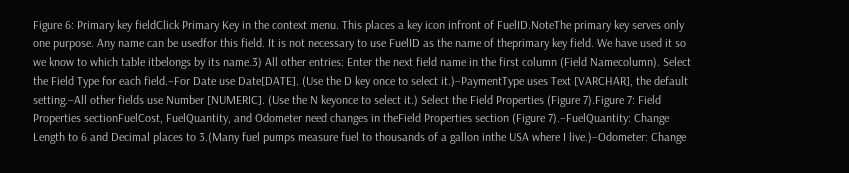Figure 6: Primary key fieldClick Primary Key in the context menu. This places a key icon infront of FuelID.NoteThe primary key serves only one purpose. Any name can be usedfor this field. It is not necessary to use FuelID as the name of theprimary key field. We have used it so we know to which table itbelongs by its name.3) All other entries: Enter the next field name in the first column (Field Namecolumn). Select the Field Type for each field.–For Date use Date[DATE]. (Use the D key once to select it.)–PaymentType uses Text [VARCHAR], the default setting.–All other fields use Number [NUMERIC]. (Use the N keyonce to select it.) Select the Field Properties (Figure 7).Figure 7: Field Properties sectionFuelCost, FuelQuantity, and Odometer need changes in theField Properties section (Figure 7).–FuelQuantity: Change Length to 6 and Decimal places to 3.(Many fuel pumps measure fuel to thousands of a gallon inthe USA where I live.)–Odometer: Change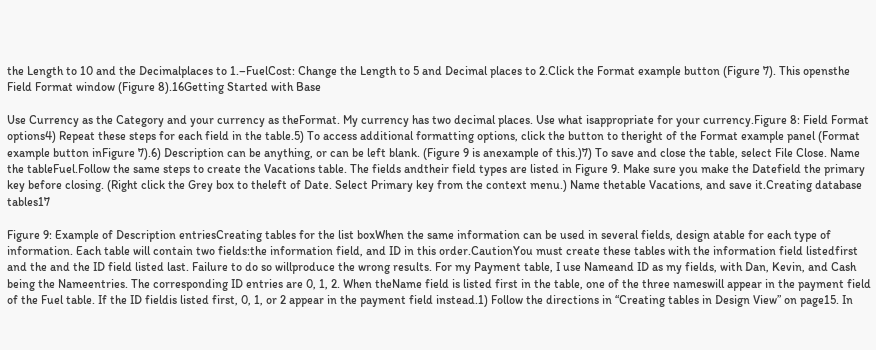the Length to 10 and the Decimalplaces to 1.–FuelCost: Change the Length to 5 and Decimal places to 2.Click the Format example button (Figure 7). This opensthe Field Format window (Figure 8).16Getting Started with Base

Use Currency as the Category and your currency as theFormat. My currency has two decimal places. Use what isappropriate for your currency.Figure 8: Field Format options4) Repeat these steps for each field in the table.5) To access additional formatting options, click the button to theright of the Format example panel (Format example button inFigure 7).6) Description can be anything, or can be left blank. (Figure 9 is anexample of this.)7) To save and close the table, select File Close. Name the tableFuel.Follow the same steps to create the Vacations table. The fields andtheir field types are listed in Figure 9. Make sure you make the Datefield the primary key before closing. (Right click the Grey box to theleft of Date. Select Primary key from the context menu.) Name thetable Vacations, and save it.Creating database tables17

Figure 9: Example of Description entriesCreating tables for the list boxWhen the same information can be used in several fields, design atable for each type of information. Each table will contain two fields:the information field, and ID in this order.CautionYou must create these tables with the information field listedfirst and the and the ID field listed last. Failure to do so willproduce the wrong results. For my Payment table, I use Nameand ID as my fields, with Dan, Kevin, and Cash being the Nameentries. The corresponding ID entries are 0, 1, 2. When theName field is listed first in the table, one of the three nameswill appear in the payment field of the Fuel table. If the ID fieldis listed first, 0, 1, or 2 appear in the payment field instead.1) Follow the directions in “Creating tables in Design View” on page15. In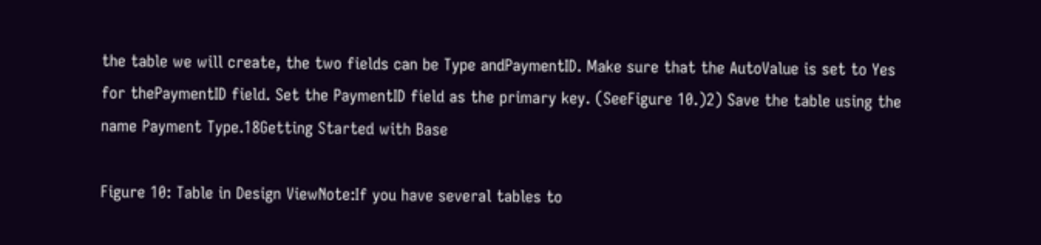the table we will create, the two fields can be Type andPaymentID. Make sure that the AutoValue is set to Yes for thePaymentID field. Set the PaymentID field as the primary key. (SeeFigure 10.)2) Save the table using the name Payment Type.18Getting Started with Base

Figure 10: Table in Design ViewNote:If you have several tables to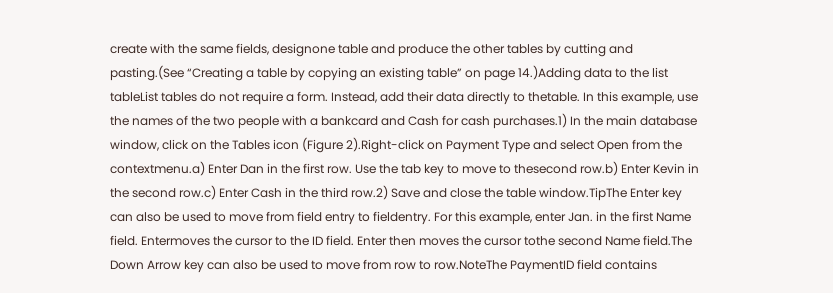create with the same fields, designone table and produce the other tables by cutting and pasting.(See “Creating a table by copying an existing table” on page 14.)Adding data to the list tableList tables do not require a form. Instead, add their data directly to thetable. In this example, use the names of the two people with a bankcard and Cash for cash purchases.1) In the main database window, click on the Tables icon (Figure 2).Right-click on Payment Type and select Open from the contextmenu.a) Enter Dan in the first row. Use the tab key to move to thesecond row.b) Enter Kevin in the second row.c) Enter Cash in the third row.2) Save and close the table window.TipThe Enter key can also be used to move from field entry to fieldentry. For this example, enter Jan. in the first Name field. Entermoves the cursor to the ID field. Enter then moves the cursor tothe second Name field.The Down Arrow key can also be used to move from row to row.NoteThe PaymentID field contains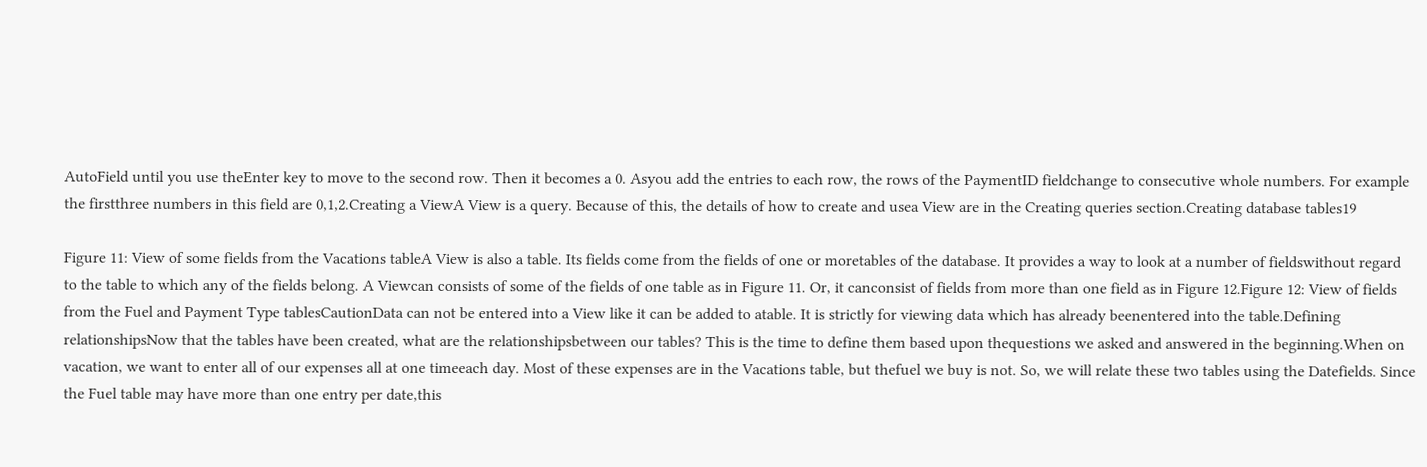AutoField until you use theEnter key to move to the second row. Then it becomes a 0. Asyou add the entries to each row, the rows of the PaymentID fieldchange to consecutive whole numbers. For example the firstthree numbers in this field are 0,1,2.Creating a ViewA View is a query. Because of this, the details of how to create and usea View are in the Creating queries section.Creating database tables19

Figure 11: View of some fields from the Vacations tableA View is also a table. Its fields come from the fields of one or moretables of the database. It provides a way to look at a number of fieldswithout regard to the table to which any of the fields belong. A Viewcan consists of some of the fields of one table as in Figure 11. Or, it canconsist of fields from more than one field as in Figure 12.Figure 12: View of fields from the Fuel and Payment Type tablesCautionData can not be entered into a View like it can be added to atable. It is strictly for viewing data which has already beenentered into the table.Defining relationshipsNow that the tables have been created, what are the relationshipsbetween our tables? This is the time to define them based upon thequestions we asked and answered in the beginning.When on vacation, we want to enter all of our expenses all at one timeeach day. Most of these expenses are in the Vacations table, but thefuel we buy is not. So, we will relate these two tables using the Datefields. Since the Fuel table may have more than one entry per date,this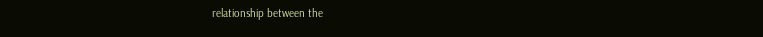relationship between the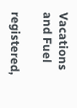Vacations and Fuel

registered,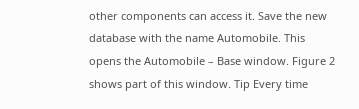other components can access it. Save the new database with the name Automobile. This opens the Automobile – Base window. Figure 2 shows part of this window. Tip Every time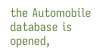the Automobile database is opened,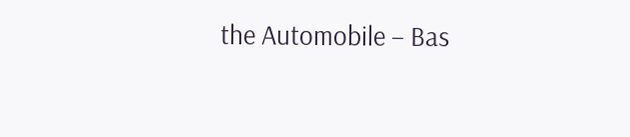the Automobile – Bas